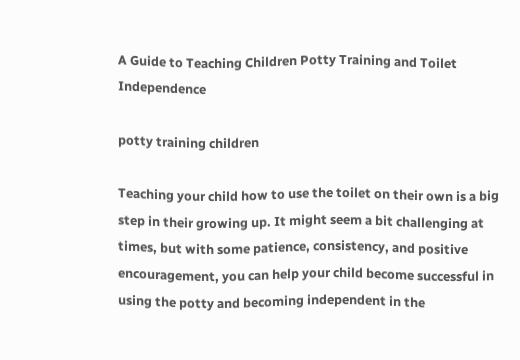A Guide to Teaching Children Potty Training and Toilet Independence

potty training children

Teaching your child how to use the toilet on their own is a big step in their growing up. It might seem a bit challenging at times, but with some patience, consistency, and positive encouragement, you can help your child become successful in using the potty and becoming independent in the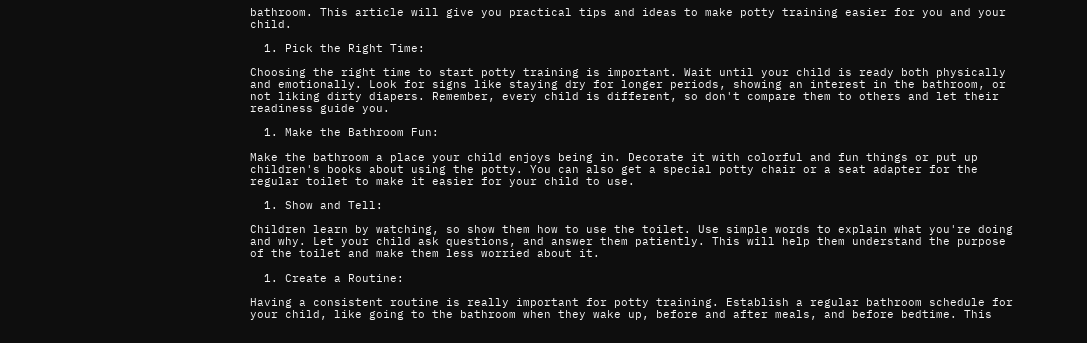bathroom. This article will give you practical tips and ideas to make potty training easier for you and your child.

  1. Pick the Right Time:

Choosing the right time to start potty training is important. Wait until your child is ready both physically and emotionally. Look for signs like staying dry for longer periods, showing an interest in the bathroom, or not liking dirty diapers. Remember, every child is different, so don't compare them to others and let their readiness guide you.

  1. Make the Bathroom Fun:

Make the bathroom a place your child enjoys being in. Decorate it with colorful and fun things or put up children's books about using the potty. You can also get a special potty chair or a seat adapter for the regular toilet to make it easier for your child to use.

  1. Show and Tell:

Children learn by watching, so show them how to use the toilet. Use simple words to explain what you're doing and why. Let your child ask questions, and answer them patiently. This will help them understand the purpose of the toilet and make them less worried about it.

  1. Create a Routine:

Having a consistent routine is really important for potty training. Establish a regular bathroom schedule for your child, like going to the bathroom when they wake up, before and after meals, and before bedtime. This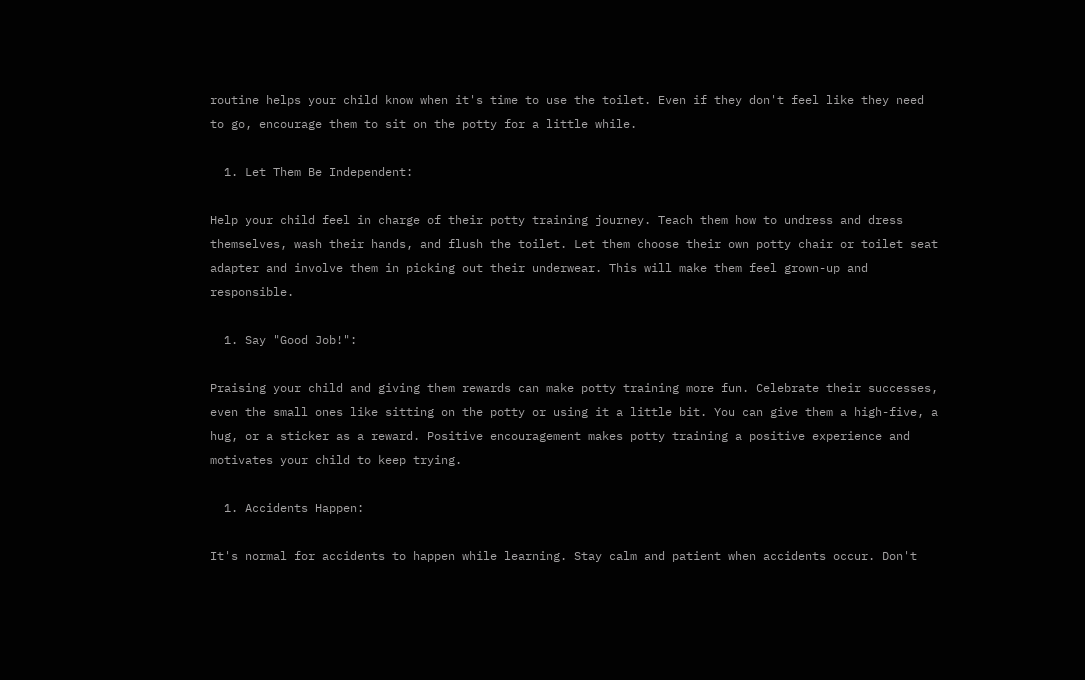routine helps your child know when it's time to use the toilet. Even if they don't feel like they need to go, encourage them to sit on the potty for a little while.

  1. Let Them Be Independent:

Help your child feel in charge of their potty training journey. Teach them how to undress and dress themselves, wash their hands, and flush the toilet. Let them choose their own potty chair or toilet seat adapter and involve them in picking out their underwear. This will make them feel grown-up and responsible.

  1. Say "Good Job!":

Praising your child and giving them rewards can make potty training more fun. Celebrate their successes, even the small ones like sitting on the potty or using it a little bit. You can give them a high-five, a hug, or a sticker as a reward. Positive encouragement makes potty training a positive experience and motivates your child to keep trying.

  1. Accidents Happen:

It's normal for accidents to happen while learning. Stay calm and patient when accidents occur. Don't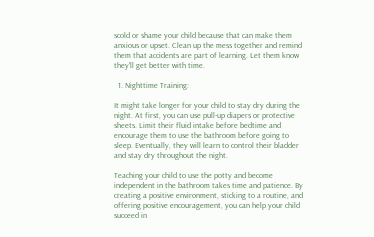scold or shame your child because that can make them anxious or upset. Clean up the mess together and remind them that accidents are part of learning. Let them know they'll get better with time.

  1. Nighttime Training:

It might take longer for your child to stay dry during the night. At first, you can use pull-up diapers or protective sheets. Limit their fluid intake before bedtime and encourage them to use the bathroom before going to sleep. Eventually, they will learn to control their bladder and stay dry throughout the night.

Teaching your child to use the potty and become independent in the bathroom takes time and patience. By creating a positive environment, sticking to a routine, and offering positive encouragement, you can help your child succeed in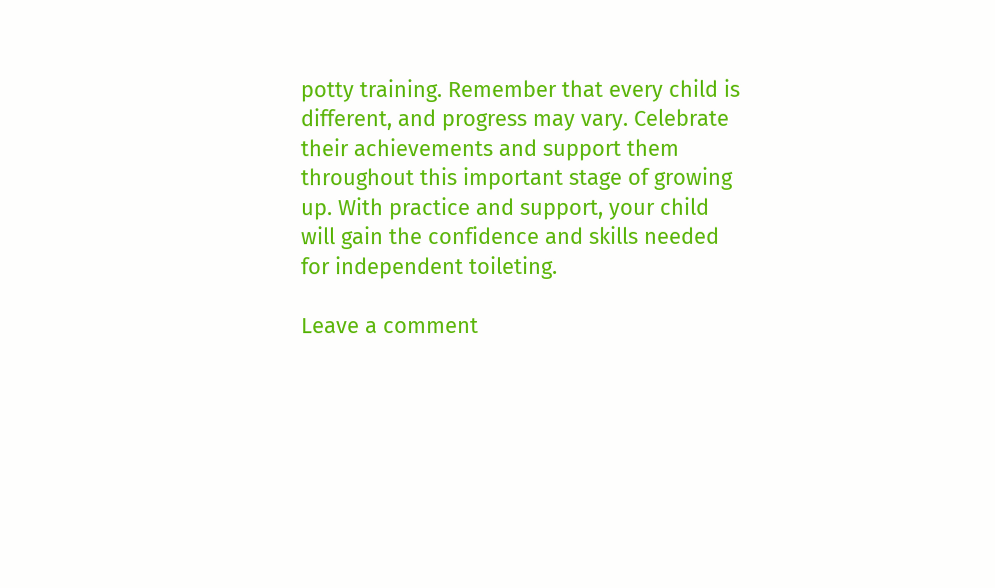potty training. Remember that every child is different, and progress may vary. Celebrate their achievements and support them throughout this important stage of growing up. With practice and support, your child will gain the confidence and skills needed for independent toileting.

Leave a comment